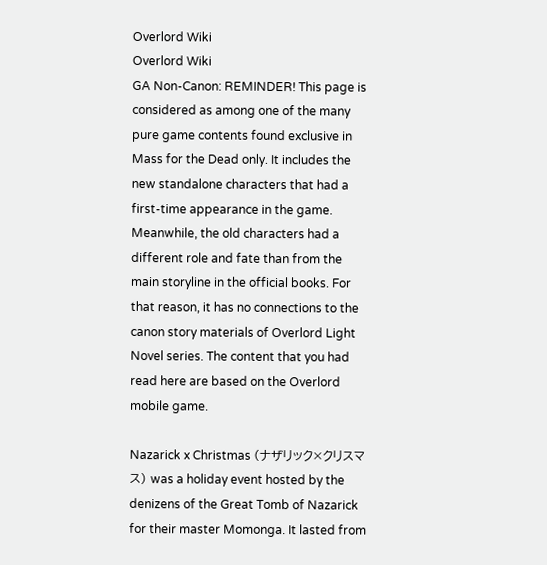Overlord Wiki
Overlord Wiki
GA Non-Canon: REMINDER! This page is considered as among one of the many pure game contents found exclusive in Mass for the Dead only. It includes the new standalone characters that had a first-time appearance in the game. Meanwhile, the old characters had a different role and fate than from the main storyline in the official books. For that reason, it has no connections to the canon story materials of Overlord Light Novel series. The content that you had read here are based on the Overlord mobile game.

Nazarick x Christmas (ナザリック×クリスマス) was a holiday event hosted by the denizens of the Great Tomb of Nazarick for their master Momonga. It lasted from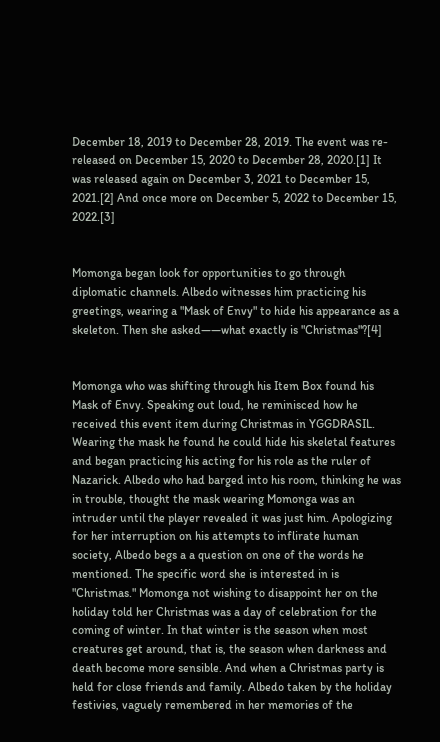December 18, 2019 to December 28, 2019. The event was re-released on December 15, 2020 to December 28, 2020.[1] It was released again on December 3, 2021 to December 15, 2021.[2] And once more on December 5, 2022 to December 15, 2022.[3]


Momonga began look for opportunities to go through diplomatic channels. Albedo witnesses him practicing his greetings, wearing a "Mask of Envy" to hide his appearance as a skeleton. Then she asked――what exactly is "Christmas"?[4]


Momonga who was shifting through his Item Box found his Mask of Envy. Speaking out loud, he reminisced how he received this event item during Christmas in YGGDRASIL. Wearing the mask he found he could hide his skeletal features and began practicing his acting for his role as the ruler of Nazarick. Albedo who had barged into his room, thinking he was in trouble, thought the mask wearing Momonga was an intruder until the player revealed it was just him. Apologizing for her interruption on his attempts to inflirate human society, Albedo begs a a question on one of the words he mentioned. The specific word she is interested in is "Christmas." Momonga not wishing to disappoint her on the holiday told her Christmas was a day of celebration for the coming of winter. In that winter is the season when most creatures get around, that is, the season when darkness and death become more sensible. And when a Christmas party is held for close friends and family. Albedo taken by the holiday festivies, vaguely remembered in her memories of the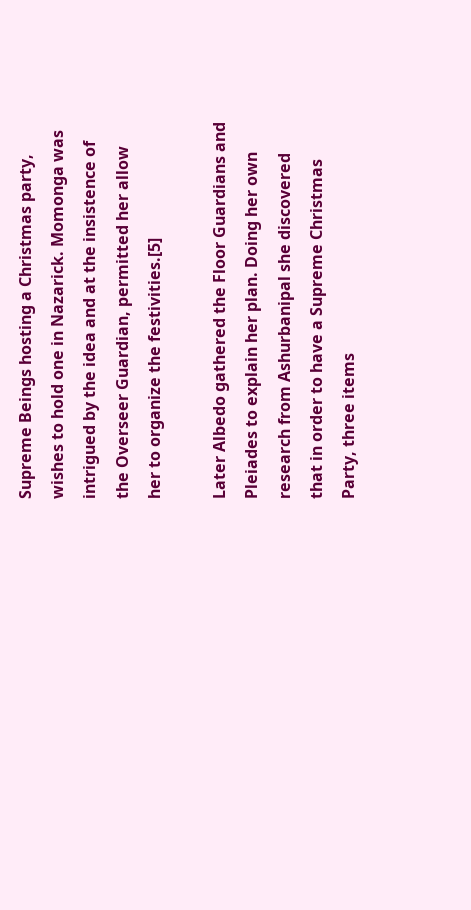Supreme Beings hosting a Christmas party, wishes to hold one in Nazarick. Momonga was intrigued by the idea and at the insistence of the Overseer Guardian, permitted her allow her to organize the festivities.[5]

Later Albedo gathered the Floor Guardians and Pleiades to explain her plan. Doing her own research from Ashurbanipal she discovered that in order to have a Supreme Christmas Party, three items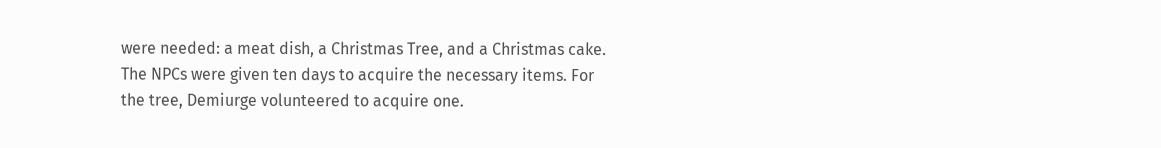were needed: a meat dish, a Christmas Tree, and a Christmas cake. The NPCs were given ten days to acquire the necessary items. For the tree, Demiurge volunteered to acquire one.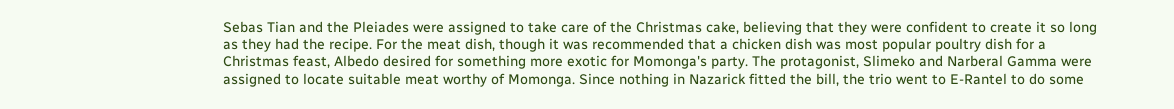Sebas Tian and the Pleiades were assigned to take care of the Christmas cake, believing that they were confident to create it so long as they had the recipe. For the meat dish, though it was recommended that a chicken dish was most popular poultry dish for a Christmas feast, Albedo desired for something more exotic for Momonga's party. The protagonist, Slimeko and Narberal Gamma were assigned to locate suitable meat worthy of Momonga. Since nothing in Nazarick fitted the bill, the trio went to E-Rantel to do some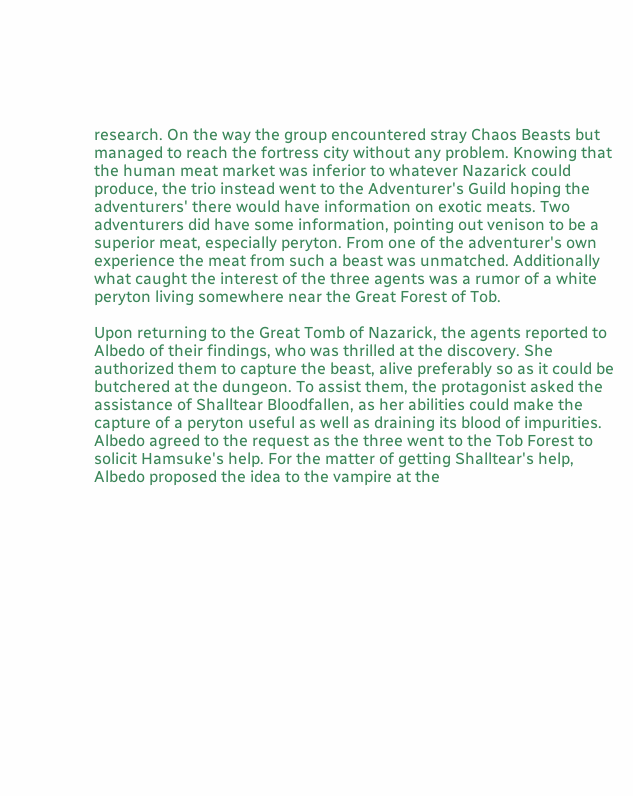research. On the way the group encountered stray Chaos Beasts but managed to reach the fortress city without any problem. Knowing that the human meat market was inferior to whatever Nazarick could produce, the trio instead went to the Adventurer's Guild hoping the adventurers' there would have information on exotic meats. Two adventurers did have some information, pointing out venison to be a superior meat, especially peryton. From one of the adventurer's own experience the meat from such a beast was unmatched. Additionally what caught the interest of the three agents was a rumor of a white peryton living somewhere near the Great Forest of Tob.

Upon returning to the Great Tomb of Nazarick, the agents reported to Albedo of their findings, who was thrilled at the discovery. She authorized them to capture the beast, alive preferably so as it could be butchered at the dungeon. To assist them, the protagonist asked the assistance of Shalltear Bloodfallen, as her abilities could make the capture of a peryton useful as well as draining its blood of impurities. Albedo agreed to the request as the three went to the Tob Forest to solicit Hamsuke's help. For the matter of getting Shalltear's help, Albedo proposed the idea to the vampire at the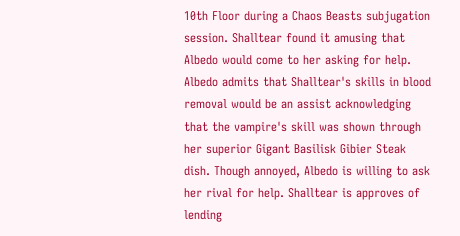10th Floor during a Chaos Beasts subjugation session. Shalltear found it amusing that Albedo would come to her asking for help. Albedo admits that Shalltear's skills in blood removal would be an assist acknowledging that the vampire's skill was shown through her superior Gigant Basilisk Gibier Steak dish. Though annoyed, Albedo is willing to ask her rival for help. Shalltear is approves of lending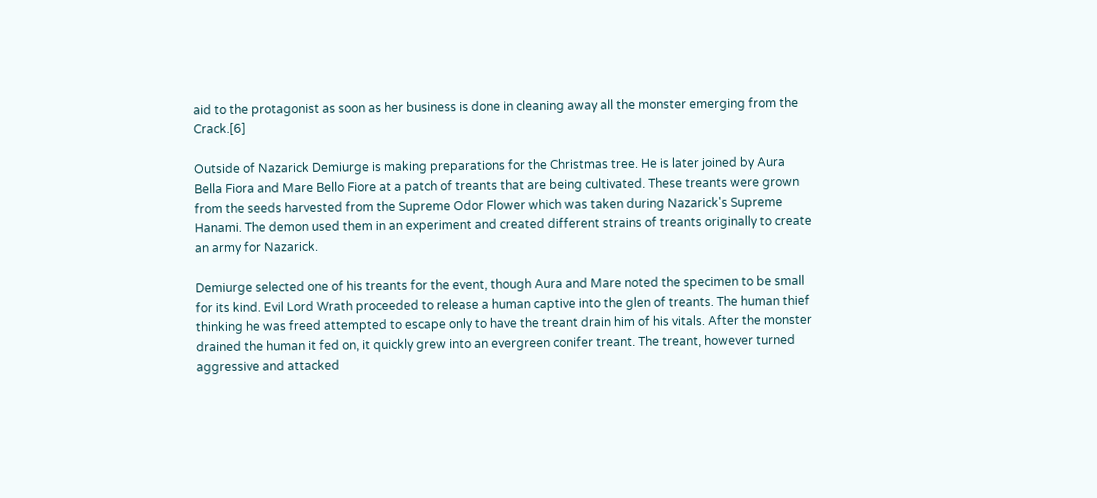aid to the protagonist as soon as her business is done in cleaning away all the monster emerging from the Crack.[6]

Outside of Nazarick Demiurge is making preparations for the Christmas tree. He is later joined by Aura Bella Fiora and Mare Bello Fiore at a patch of treants that are being cultivated. These treants were grown from the seeds harvested from the Supreme Odor Flower which was taken during Nazarick's Supreme Hanami. The demon used them in an experiment and created different strains of treants originally to create an army for Nazarick.

Demiurge selected one of his treants for the event, though Aura and Mare noted the specimen to be small for its kind. Evil Lord Wrath proceeded to release a human captive into the glen of treants. The human thief thinking he was freed attempted to escape only to have the treant drain him of his vitals. After the monster drained the human it fed on, it quickly grew into an evergreen conifer treant. The treant, however turned aggressive and attacked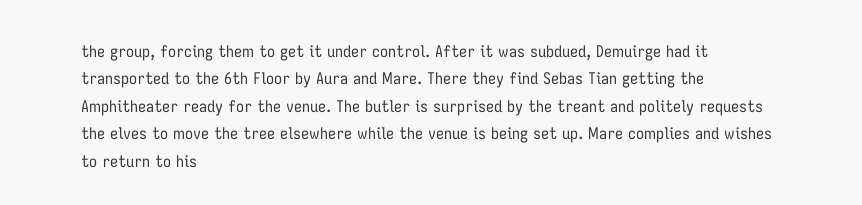the group, forcing them to get it under control. After it was subdued, Demuirge had it transported to the 6th Floor by Aura and Mare. There they find Sebas Tian getting the Amphitheater ready for the venue. The butler is surprised by the treant and politely requests the elves to move the tree elsewhere while the venue is being set up. Mare complies and wishes to return to his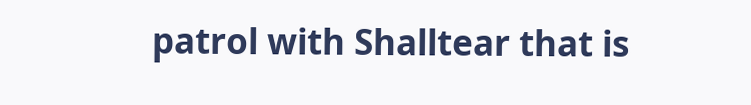patrol with Shalltear that is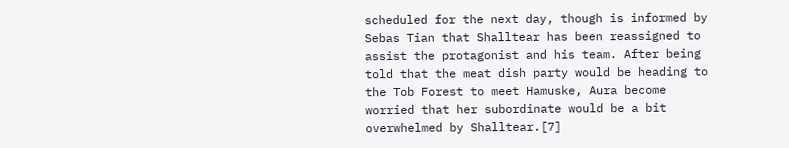scheduled for the next day, though is informed by Sebas Tian that Shalltear has been reassigned to assist the protagonist and his team. After being told that the meat dish party would be heading to the Tob Forest to meet Hamuske, Aura become worried that her subordinate would be a bit overwhelmed by Shalltear.[7]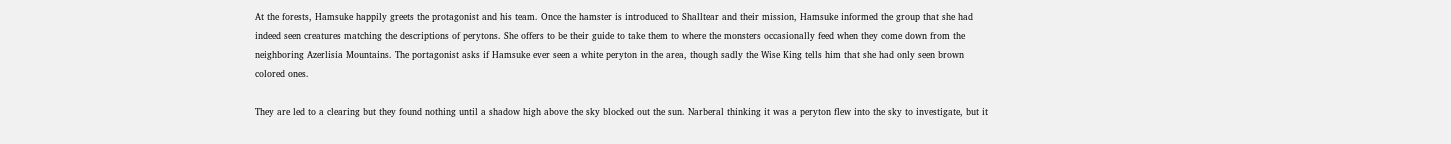At the forests, Hamsuke happily greets the protagonist and his team. Once the hamster is introduced to Shalltear and their mission, Hamsuke informed the group that she had indeed seen creatures matching the descriptions of perytons. She offers to be their guide to take them to where the monsters occasionally feed when they come down from the neighboring Azerlisia Mountains. The portagonist asks if Hamsuke ever seen a white peryton in the area, though sadly the Wise King tells him that she had only seen brown colored ones.

They are led to a clearing but they found nothing until a shadow high above the sky blocked out the sun. Narberal thinking it was a peryton flew into the sky to investigate, but it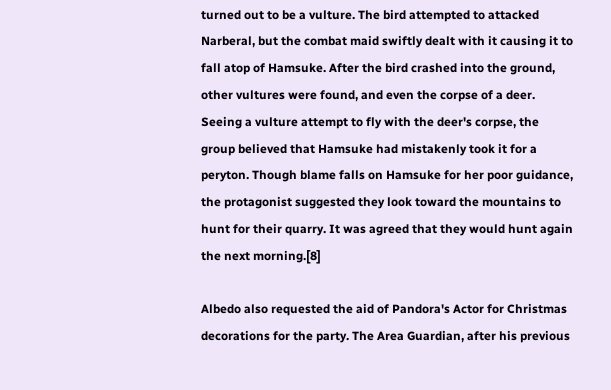turned out to be a vulture. The bird attempted to attacked Narberal, but the combat maid swiftly dealt with it causing it to fall atop of Hamsuke. After the bird crashed into the ground, other vultures were found, and even the corpse of a deer. Seeing a vulture attempt to fly with the deer's corpse, the group believed that Hamsuke had mistakenly took it for a peryton. Though blame falls on Hamsuke for her poor guidance, the protagonist suggested they look toward the mountains to hunt for their quarry. It was agreed that they would hunt again the next morning.[8]

Albedo also requested the aid of Pandora's Actor for Christmas decorations for the party. The Area Guardian, after his previous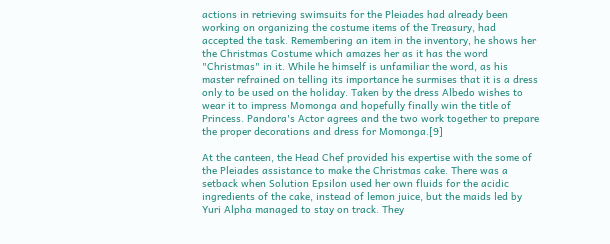actions in retrieving swimsuits for the Pleiades had already been working on organizing the costume items of the Treasury, had accepted the task. Remembering an item in the inventory, he shows her the Christmas Costume which amazes her as it has the word "Christmas" in it. While he himself is unfamiliar the word, as his master refrained on telling its importance he surmises that it is a dress only to be used on the holiday. Taken by the dress Albedo wishes to wear it to impress Momonga and hopefully finally win the title of Princess. Pandora's Actor agrees and the two work together to prepare the proper decorations and dress for Momonga.[9]

At the canteen, the Head Chef provided his expertise with the some of the Pleiades assistance to make the Christmas cake. There was a setback when Solution Epsilon used her own fluids for the acidic ingredients of the cake, instead of lemon juice, but the maids led by Yuri Alpha managed to stay on track. They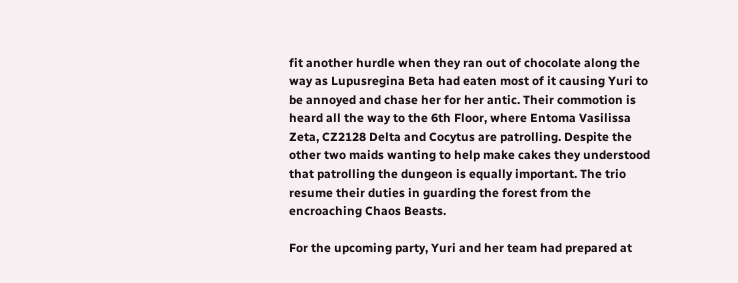fit another hurdle when they ran out of chocolate along the way as Lupusregina Beta had eaten most of it causing Yuri to be annoyed and chase her for her antic. Their commotion is heard all the way to the 6th Floor, where Entoma Vasilissa Zeta, CZ2128 Delta and Cocytus are patrolling. Despite the other two maids wanting to help make cakes they understood that patrolling the dungeon is equally important. The trio resume their duties in guarding the forest from the encroaching Chaos Beasts.

For the upcoming party, Yuri and her team had prepared at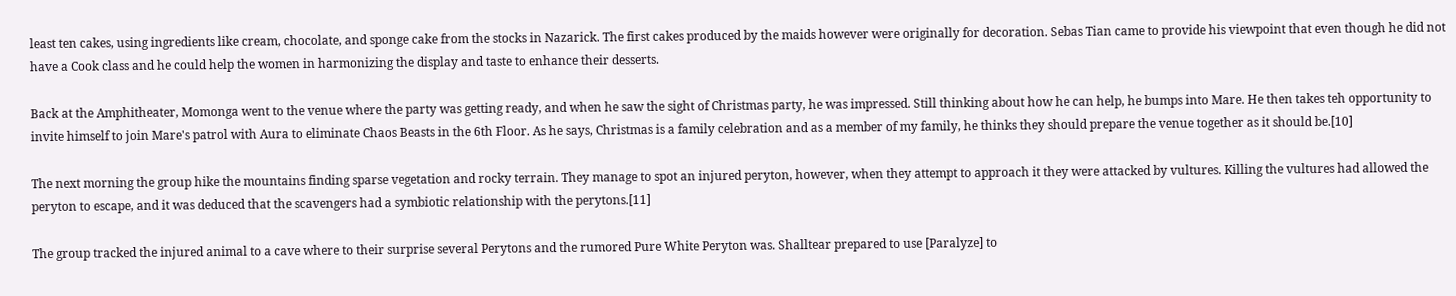least ten cakes, using ingredients like cream, chocolate, and sponge cake from the stocks in Nazarick. The first cakes produced by the maids however were originally for decoration. Sebas Tian came to provide his viewpoint that even though he did not have a Cook class and he could help the women in harmonizing the display and taste to enhance their desserts.

Back at the Amphitheater, Momonga went to the venue where the party was getting ready, and when he saw the sight of Christmas party, he was impressed. Still thinking about how he can help, he bumps into Mare. He then takes teh opportunity to invite himself to join Mare's patrol with Aura to eliminate Chaos Beasts in the 6th Floor. As he says, Christmas is a family celebration and as a member of my family, he thinks they should prepare the venue together as it should be.[10]

The next morning the group hike the mountains finding sparse vegetation and rocky terrain. They manage to spot an injured peryton, however, when they attempt to approach it they were attacked by vultures. Killing the vultures had allowed the peryton to escape, and it was deduced that the scavengers had a symbiotic relationship with the perytons.[11]

The group tracked the injured animal to a cave where to their surprise several Perytons and the rumored Pure White Peryton was. Shalltear prepared to use [Paralyze] to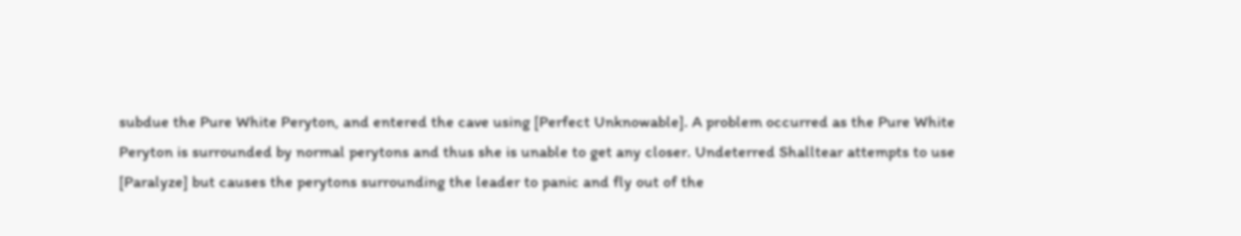subdue the Pure White Peryton, and entered the cave using [Perfect Unknowable]. A problem occurred as the Pure White Peryton is surrounded by normal perytons and thus she is unable to get any closer. Undeterred Shalltear attempts to use [Paralyze] but causes the perytons surrounding the leader to panic and fly out of the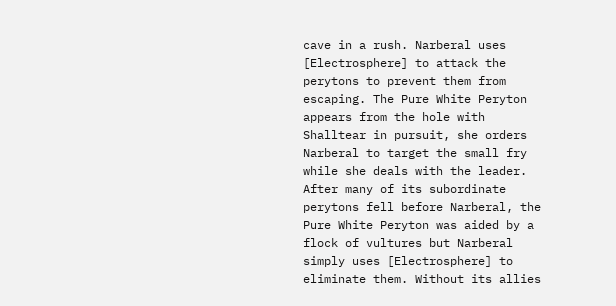cave in a rush. Narberal uses [Electrosphere] to attack the perytons to prevent them from escaping. The Pure White Peryton appears from the hole with Shalltear in pursuit, she orders Narberal to target the small fry while she deals with the leader. After many of its subordinate perytons fell before Narberal, the Pure White Peryton was aided by a flock of vultures but Narberal simply uses [Electrosphere] to eliminate them. Without its allies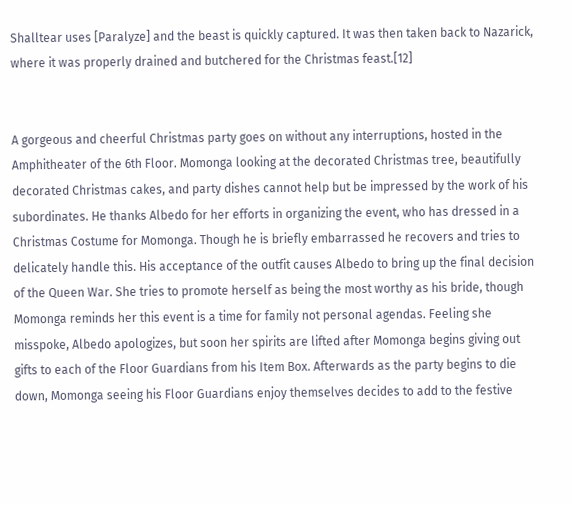Shalltear uses [Paralyze] and the beast is quickly captured. It was then taken back to Nazarick, where it was properly drained and butchered for the Christmas feast.[12]


A gorgeous and cheerful Christmas party goes on without any interruptions, hosted in the Amphitheater of the 6th Floor. Momonga looking at the decorated Christmas tree, beautifully decorated Christmas cakes, and party dishes cannot help but be impressed by the work of his subordinates. He thanks Albedo for her efforts in organizing the event, who has dressed in a Christmas Costume for Momonga. Though he is briefly embarrassed he recovers and tries to delicately handle this. His acceptance of the outfit causes Albedo to bring up the final decision of the Queen War. She tries to promote herself as being the most worthy as his bride, though Momonga reminds her this event is a time for family not personal agendas. Feeling she misspoke, Albedo apologizes, but soon her spirits are lifted after Momonga begins giving out gifts to each of the Floor Guardians from his Item Box. Afterwards as the party begins to die down, Momonga seeing his Floor Guardians enjoy themselves decides to add to the festive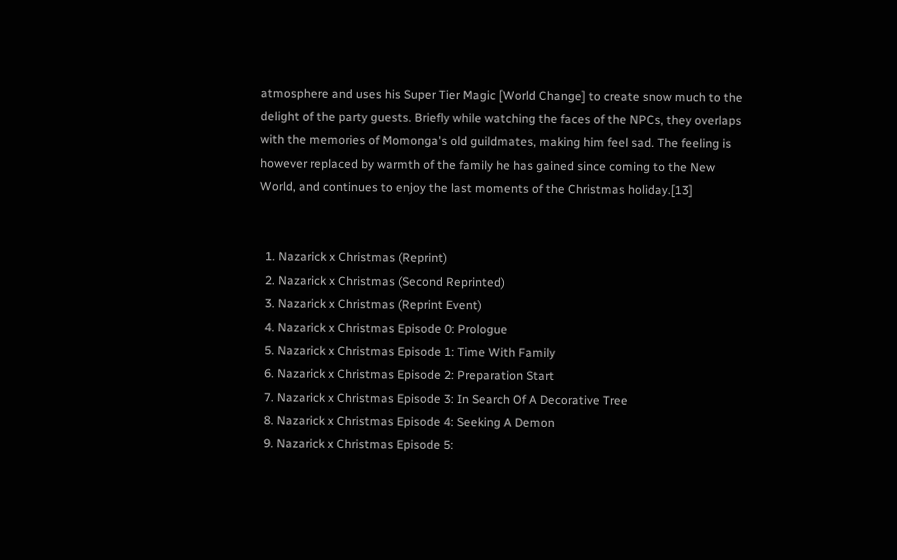atmosphere and uses his Super Tier Magic [World Change] to create snow much to the delight of the party guests. Briefly while watching the faces of the NPCs, they overlaps with the memories of Momonga's old guildmates, making him feel sad. The feeling is however replaced by warmth of the family he has gained since coming to the New World, and continues to enjoy the last moments of the Christmas holiday.[13]


  1. Nazarick x Christmas (Reprint)
  2. Nazarick x Christmas (Second Reprinted)
  3. Nazarick x Christmas (Reprint Event)
  4. Nazarick x Christmas Episode 0: Prologue
  5. Nazarick x Christmas Episode 1: Time With Family
  6. Nazarick x Christmas Episode 2: Preparation Start
  7. Nazarick x Christmas Episode 3: In Search Of A Decorative Tree
  8. Nazarick x Christmas Episode 4: Seeking A Demon
  9. Nazarick x Christmas Episode 5: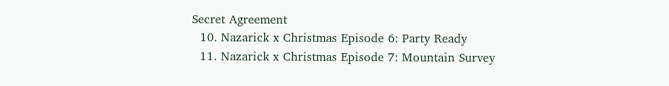Secret Agreement
  10. Nazarick x Christmas Episode 6: Party Ready
  11. Nazarick x Christmas Episode 7: Mountain Survey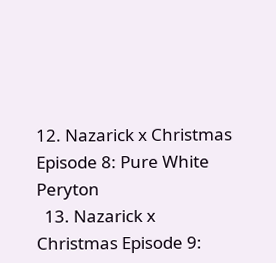12. Nazarick x Christmas Episode 8: Pure White Peryton
  13. Nazarick x Christmas Episode 9: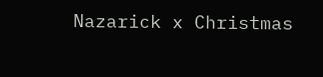Nazarick x Christmas